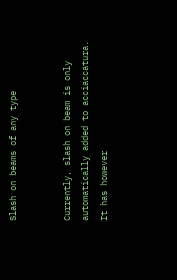Slash on beams of any type


Currently, slash on beam is only automatically added to acciaccatura. It has however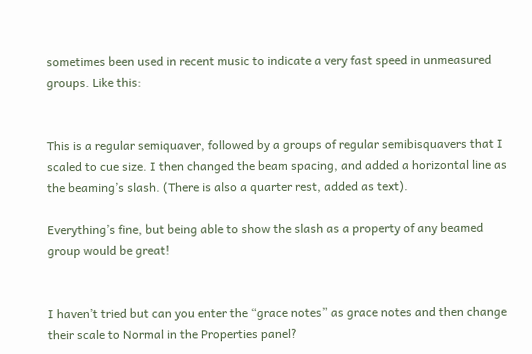sometimes been used in recent music to indicate a very fast speed in unmeasured groups. Like this:


This is a regular semiquaver, followed by a groups of regular semibisquavers that I scaled to cue size. I then changed the beam spacing, and added a horizontal line as the beaming’s slash. (There is also a quarter rest, added as text).

Everything’s fine, but being able to show the slash as a property of any beamed group would be great!


I haven’t tried but can you enter the “grace notes” as grace notes and then change their scale to Normal in the Properties panel?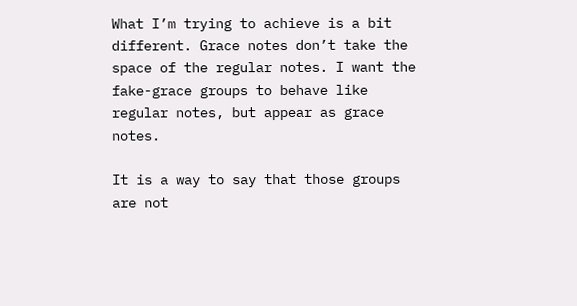What I’m trying to achieve is a bit different. Grace notes don’t take the space of the regular notes. I want the fake-grace groups to behave like regular notes, but appear as grace notes.

It is a way to say that those groups are not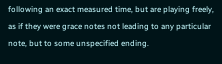following an exact measured time, but are playing freely, as if they were grace notes not leading to any particular note, but to some unspecified ending.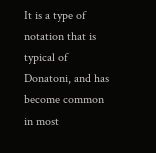It is a type of notation that is typical of Donatoni, and has become common in most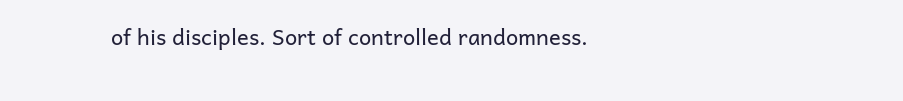of his disciples. Sort of controlled randomness.